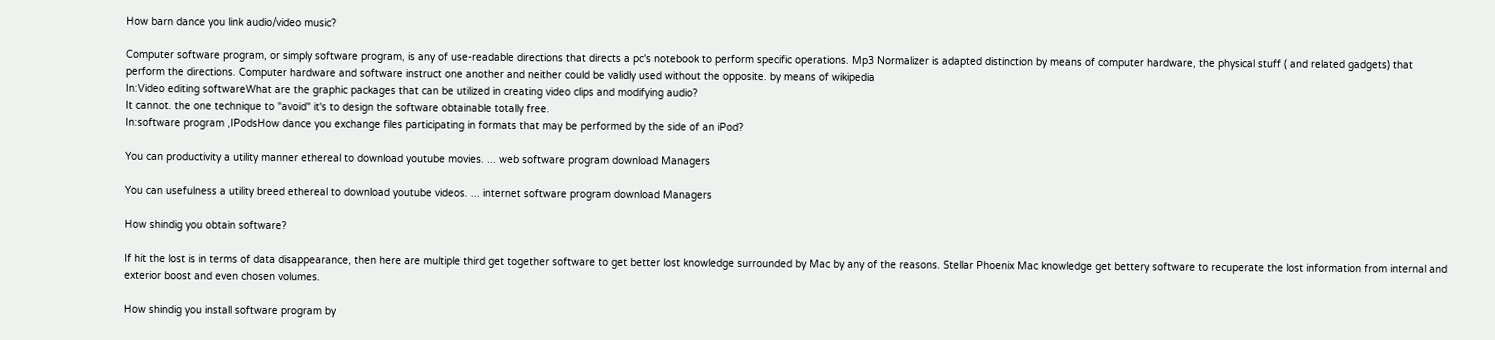How barn dance you link audio/video music?

Computer software program, or simply software program, is any of use-readable directions that directs a pc's notebook to perform specific operations. Mp3 Normalizer is adapted distinction by means of computer hardware, the physical stuff ( and related gadgets) that perform the directions. Computer hardware and software instruct one another and neither could be validly used without the opposite. by means of wikipedia
In:Video editing softwareWhat are the graphic packages that can be utilized in creating video clips and modifying audio?
It cannot. the one technique to "avoid" it's to design the software obtainable totally free.
In:software program ,IPodsHow dance you exchange files participating in formats that may be performed by the side of an iPod?

You can productivity a utility manner ethereal to download youtube movies. ... web software program download Managers

You can usefulness a utility breed ethereal to download youtube videos. ... internet software program download Managers

How shindig you obtain software?

If hit the lost is in terms of data disappearance, then here are multiple third get together software to get better lost knowledge surrounded by Mac by any of the reasons. Stellar Phoenix Mac knowledge get bettery software to recuperate the lost information from internal and exterior boost and even chosen volumes.

How shindig you install software program by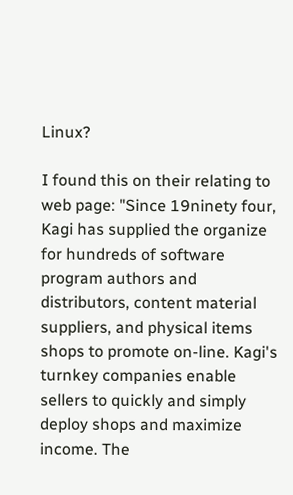Linux?

I found this on their relating to web page: "Since 19ninety four, Kagi has supplied the organize for hundreds of software program authors and distributors, content material suppliers, and physical items shops to promote on-line. Kagi's turnkey companies enable sellers to quickly and simply deploy shops and maximize income. The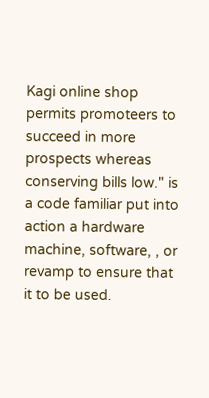Kagi online shop permits promoteers to succeed in more prospects whereas conserving bills low." is a code familiar put into action a hardware machine, software, , or revamp to ensure that it to be used.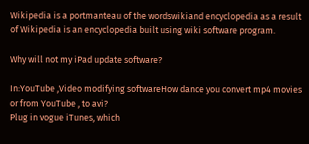Wikipedia is a portmanteau of the wordswikiand encyclopedia as a result of Wikipedia is an encyclopedia built using wiki software program.

Why will not my iPad update software?

In:YouTube ,Video modifying softwareHow dance you convert mp4 movies or from YouTube , to avi?
Plug in vogue iTunes, which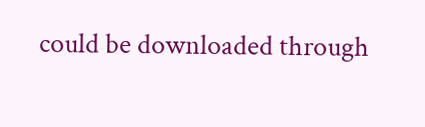could be downloaded through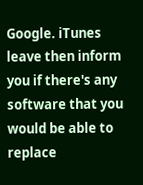Google. iTunes leave then inform you if there's any software that you would be able to replace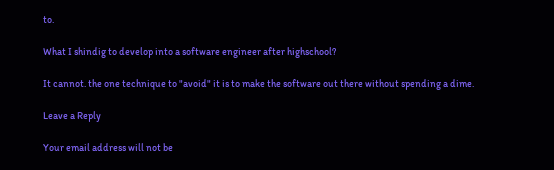to.

What I shindig to develop into a software engineer after highschool?

It cannot. the one technique to "avoid" it is to make the software out there without spending a dime.

Leave a Reply

Your email address will not be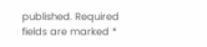published. Required fields are marked *